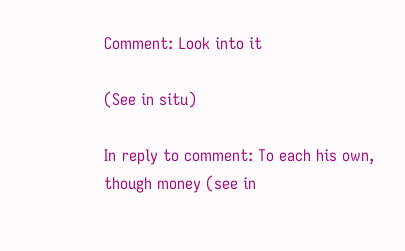Comment: Look into it

(See in situ)

In reply to comment: To each his own, though money (see in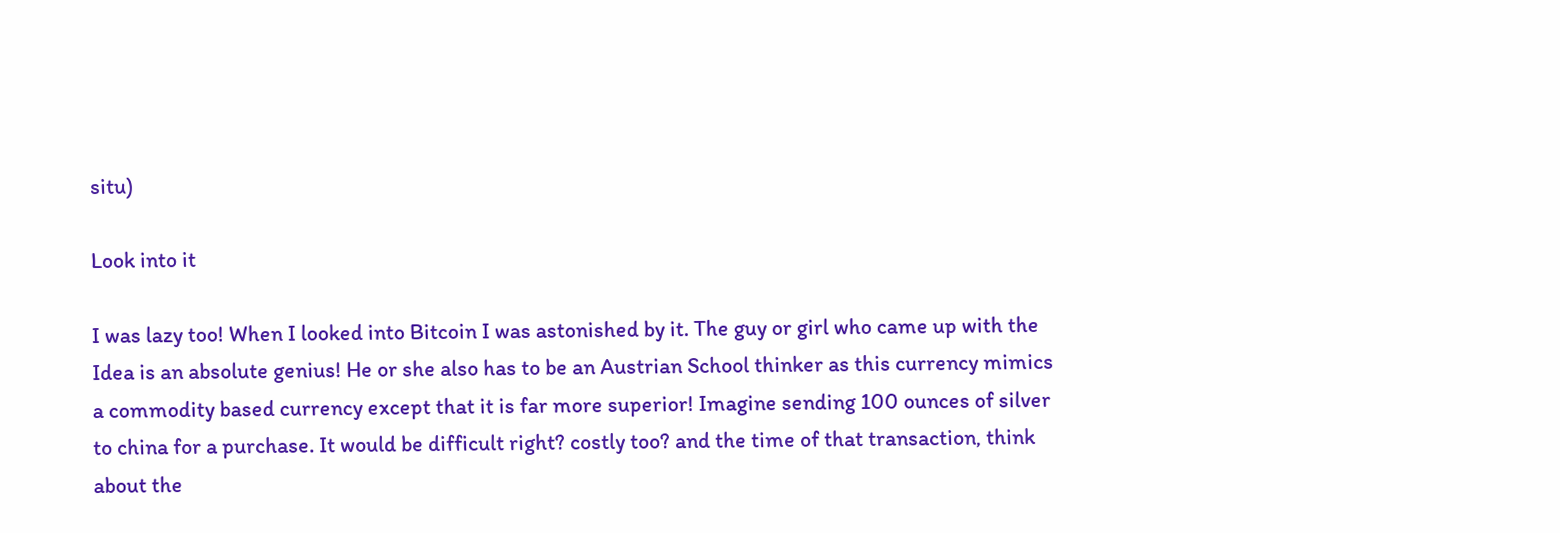situ)

Look into it

I was lazy too! When I looked into Bitcoin I was astonished by it. The guy or girl who came up with the Idea is an absolute genius! He or she also has to be an Austrian School thinker as this currency mimics a commodity based currency except that it is far more superior! Imagine sending 100 ounces of silver to china for a purchase. It would be difficult right? costly too? and the time of that transaction, think about the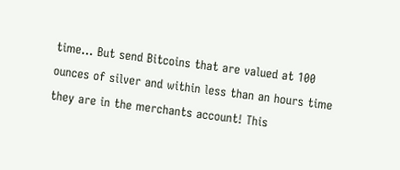time... But send Bitcoins that are valued at 100 ounces of silver and within less than an hours time they are in the merchants account! This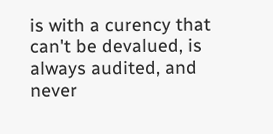is with a curency that can't be devalued, is always audited, and never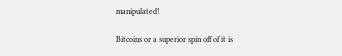manipulated!

Bitcoins or a superior spin off of it is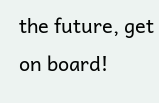the future, get on board!